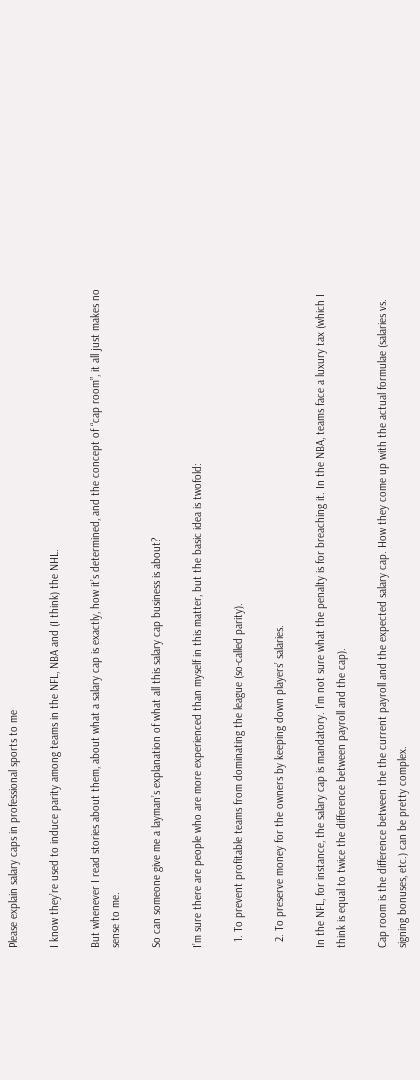Please explain salary caps in professional sports to me

I know they’re used to induce parity among teams in the NFL, NBA and (I think) the NHL.

But whenever I read stories about them, about what a salary cap is exactly, how it’s determined, and the concept of “cap room”, it all just makes no sense to me.

So can someone give me a layman’s explanation of what all this salary cap business is about?

I’m sure there are people who are more experienced than myself in this matter, but the basic idea is twofold:

  1. To prevent profitable teams from dominating the league (so-called parity).

  2. To preserve money for the owners by keeping down players’ salaries.

In the NFL, for instance, the salary cap is mandatory. I’m not sure what the penalty is for breaching it. In the NBA, teams face a luxury tax (which I think is equal to twice the difference between payroll and the cap).

Cap room is the difference between the the current payroll and the expected salary cap. How they come up with the actual formulae (salaries vs. signing bonuses, etc.) can be pretty complex.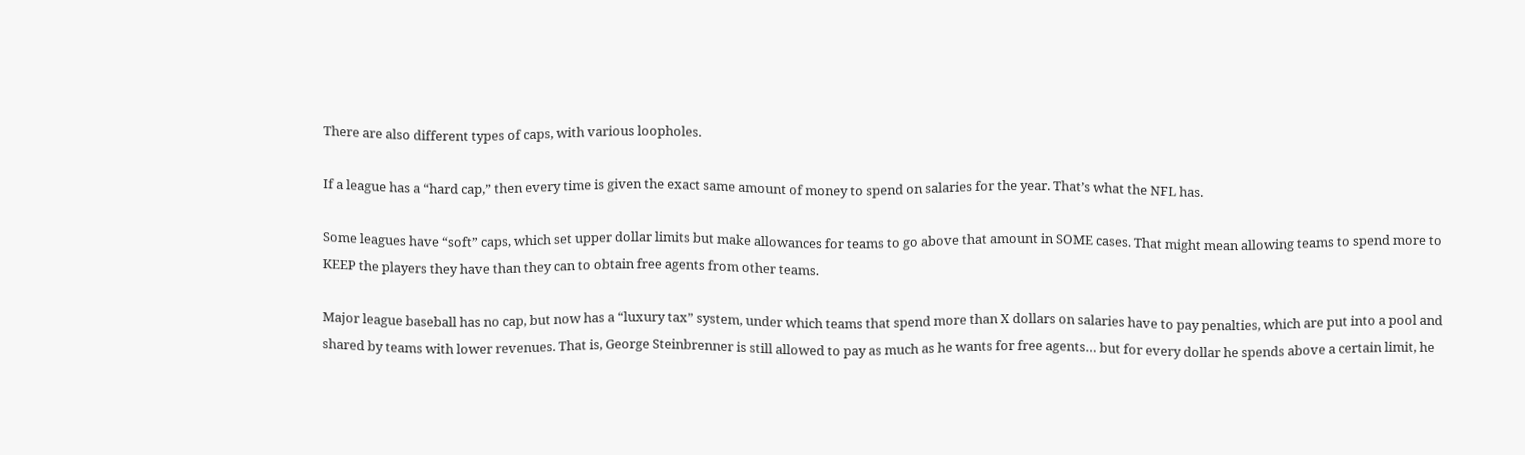There are also different types of caps, with various loopholes.

If a league has a “hard cap,” then every time is given the exact same amount of money to spend on salaries for the year. That’s what the NFL has.

Some leagues have “soft” caps, which set upper dollar limits but make allowances for teams to go above that amount in SOME cases. That might mean allowing teams to spend more to KEEP the players they have than they can to obtain free agents from other teams.

Major league baseball has no cap, but now has a “luxury tax” system, under which teams that spend more than X dollars on salaries have to pay penalties, which are put into a pool and shared by teams with lower revenues. That is, George Steinbrenner is still allowed to pay as much as he wants for free agents… but for every dollar he spends above a certain limit, he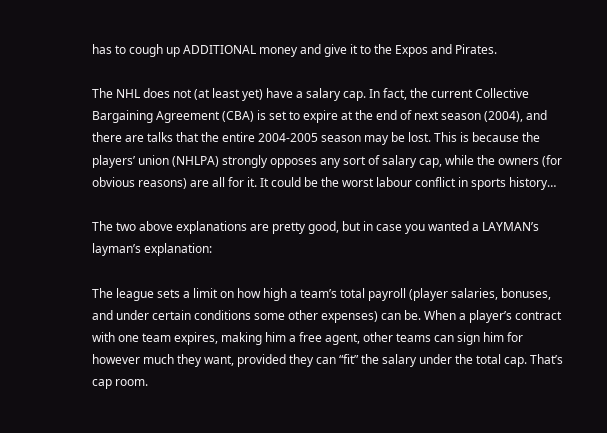has to cough up ADDITIONAL money and give it to the Expos and Pirates.

The NHL does not (at least yet) have a salary cap. In fact, the current Collective Bargaining Agreement (CBA) is set to expire at the end of next season (2004), and there are talks that the entire 2004-2005 season may be lost. This is because the players’ union (NHLPA) strongly opposes any sort of salary cap, while the owners (for obvious reasons) are all for it. It could be the worst labour conflict in sports history…

The two above explanations are pretty good, but in case you wanted a LAYMAN’s layman’s explanation:

The league sets a limit on how high a team’s total payroll (player salaries, bonuses, and under certain conditions some other expenses) can be. When a player’s contract with one team expires, making him a free agent, other teams can sign him for however much they want, provided they can “fit” the salary under the total cap. That’s cap room.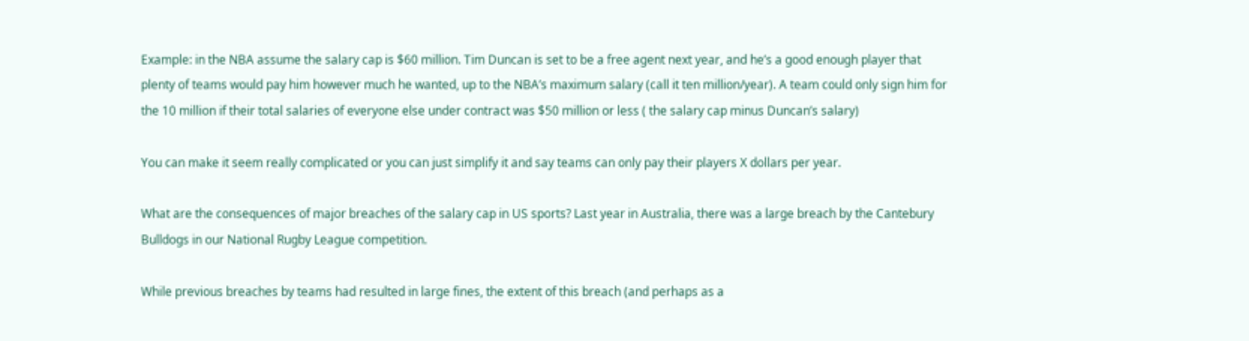Example: in the NBA assume the salary cap is $60 million. Tim Duncan is set to be a free agent next year, and he’s a good enough player that plenty of teams would pay him however much he wanted, up to the NBA’s maximum salary (call it ten million/year). A team could only sign him for the 10 million if their total salaries of everyone else under contract was $50 million or less ( the salary cap minus Duncan’s salary)

You can make it seem really complicated or you can just simplify it and say teams can only pay their players X dollars per year.

What are the consequences of major breaches of the salary cap in US sports? Last year in Australia, there was a large breach by the Cantebury Bulldogs in our National Rugby League competition.

While previous breaches by teams had resulted in large fines, the extent of this breach (and perhaps as a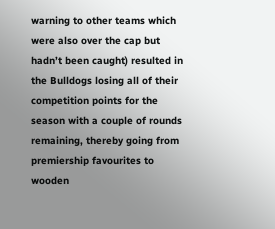warning to other teams which were also over the cap but hadn’t been caught) resulted in the Bulldogs losing all of their competition points for the season with a couple of rounds remaining, thereby going from premiership favourites to wooden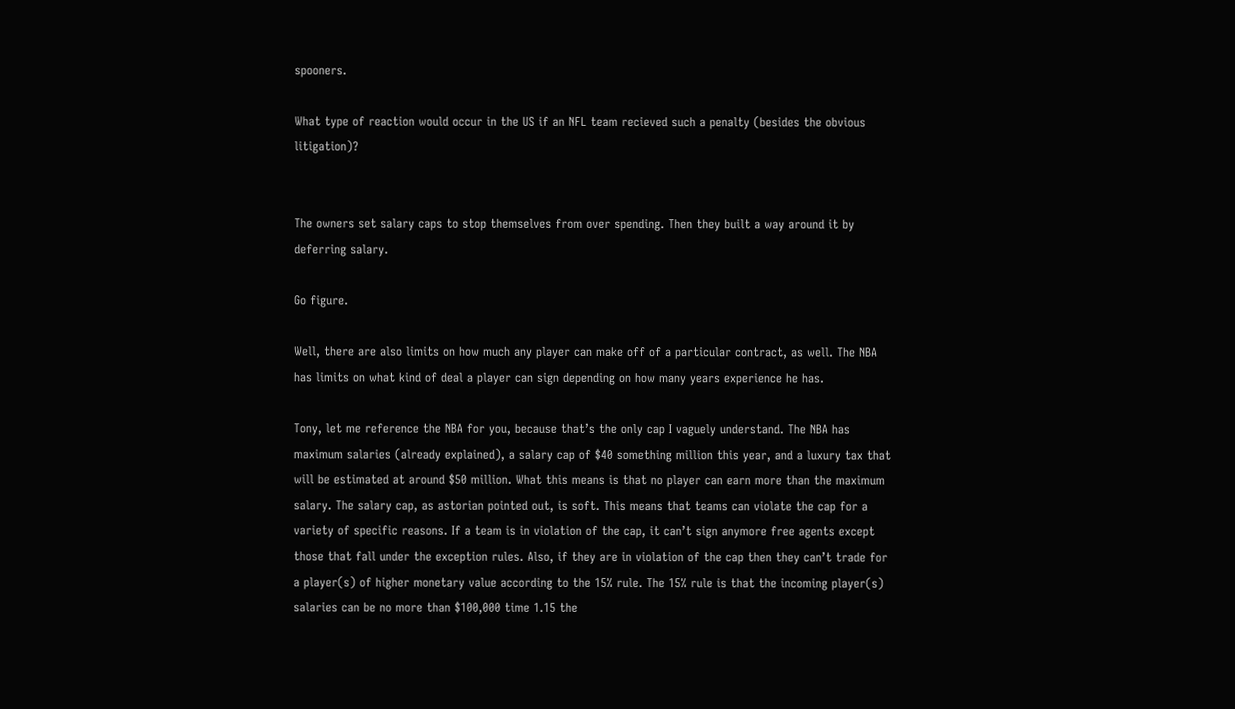spooners.

What type of reaction would occur in the US if an NFL team recieved such a penalty (besides the obvious litigation)?


The owners set salary caps to stop themselves from over spending. Then they built a way around it by deferring salary.

Go figure.

Well, there are also limits on how much any player can make off of a particular contract, as well. The NBA has limits on what kind of deal a player can sign depending on how many years experience he has.

Tony, let me reference the NBA for you, because that’s the only cap I vaguely understand. The NBA has maximum salaries (already explained), a salary cap of $40 something million this year, and a luxury tax that will be estimated at around $50 million. What this means is that no player can earn more than the maximum salary. The salary cap, as astorian pointed out, is soft. This means that teams can violate the cap for a variety of specific reasons. If a team is in violation of the cap, it can’t sign anymore free agents except those that fall under the exception rules. Also, if they are in violation of the cap then they can’t trade for a player(s) of higher monetary value according to the 15% rule. The 15% rule is that the incoming player(s) salaries can be no more than $100,000 time 1.15 the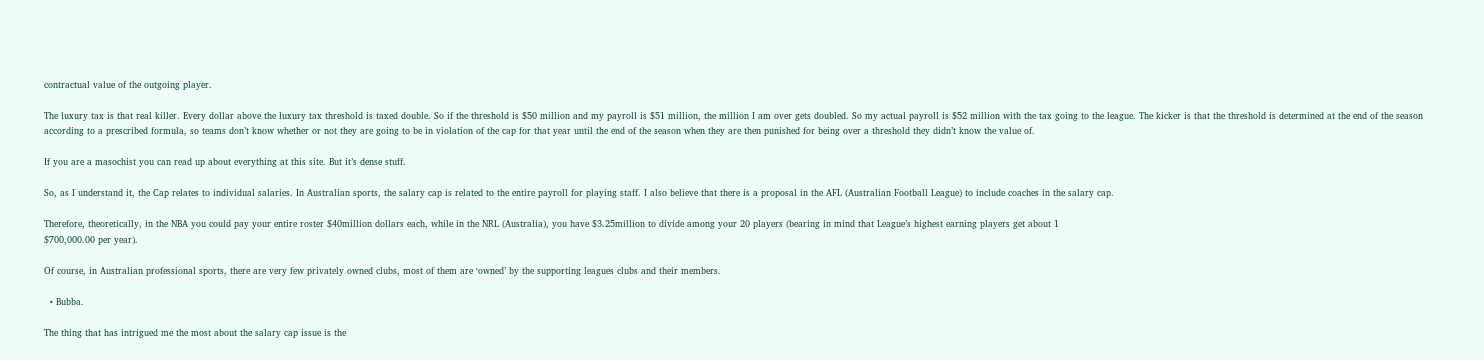contractual value of the outgoing player.

The luxury tax is that real killer. Every dollar above the luxury tax threshold is taxed double. So if the threshold is $50 million and my payroll is $51 million, the million I am over gets doubled. So my actual payroll is $52 million with the tax going to the league. The kicker is that the threshold is determined at the end of the season according to a prescribed formula, so teams don’t know whether or not they are going to be in violation of the cap for that year until the end of the season when they are then punished for being over a threshold they didn’t know the value of.

If you are a masochist you can read up about everything at this site. But it’s dense stuff.

So, as I understand it, the Cap relates to individual salaries. In Australian sports, the salary cap is related to the entire payroll for playing staff. I also believe that there is a proposal in the AFL (Australian Football League) to include coaches in the salary cap.

Therefore, theoretically, in the NBA you could pay your entire roster $40million dollars each, while in the NRL (Australia), you have $3.25million to divide among your 20 players (bearing in mind that League’s highest earning players get about 1
$700,000.00 per year).

Of course, in Australian professional sports, there are very few privately owned clubs, most of them are ‘owned’ by the supporting leagues clubs and their members.

  • Bubba.

The thing that has intrigued me the most about the salary cap issue is the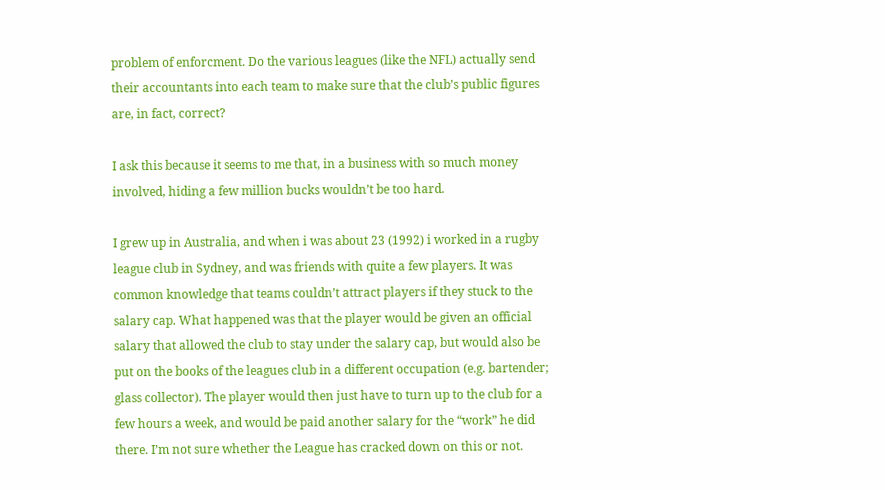problem of enforcment. Do the various leagues (like the NFL) actually send their accountants into each team to make sure that the club’s public figures are, in fact, correct?

I ask this because it seems to me that, in a business with so much money involved, hiding a few million bucks wouldn’t be too hard.

I grew up in Australia, and when i was about 23 (1992) i worked in a rugby league club in Sydney, and was friends with quite a few players. It was common knowledge that teams couldn’t attract players if they stuck to the salary cap. What happened was that the player would be given an official salary that allowed the club to stay under the salary cap, but would also be put on the books of the leagues club in a different occupation (e.g. bartender; glass collector). The player would then just have to turn up to the club for a few hours a week, and would be paid another salary for the “work” he did there. I’m not sure whether the League has cracked down on this or not.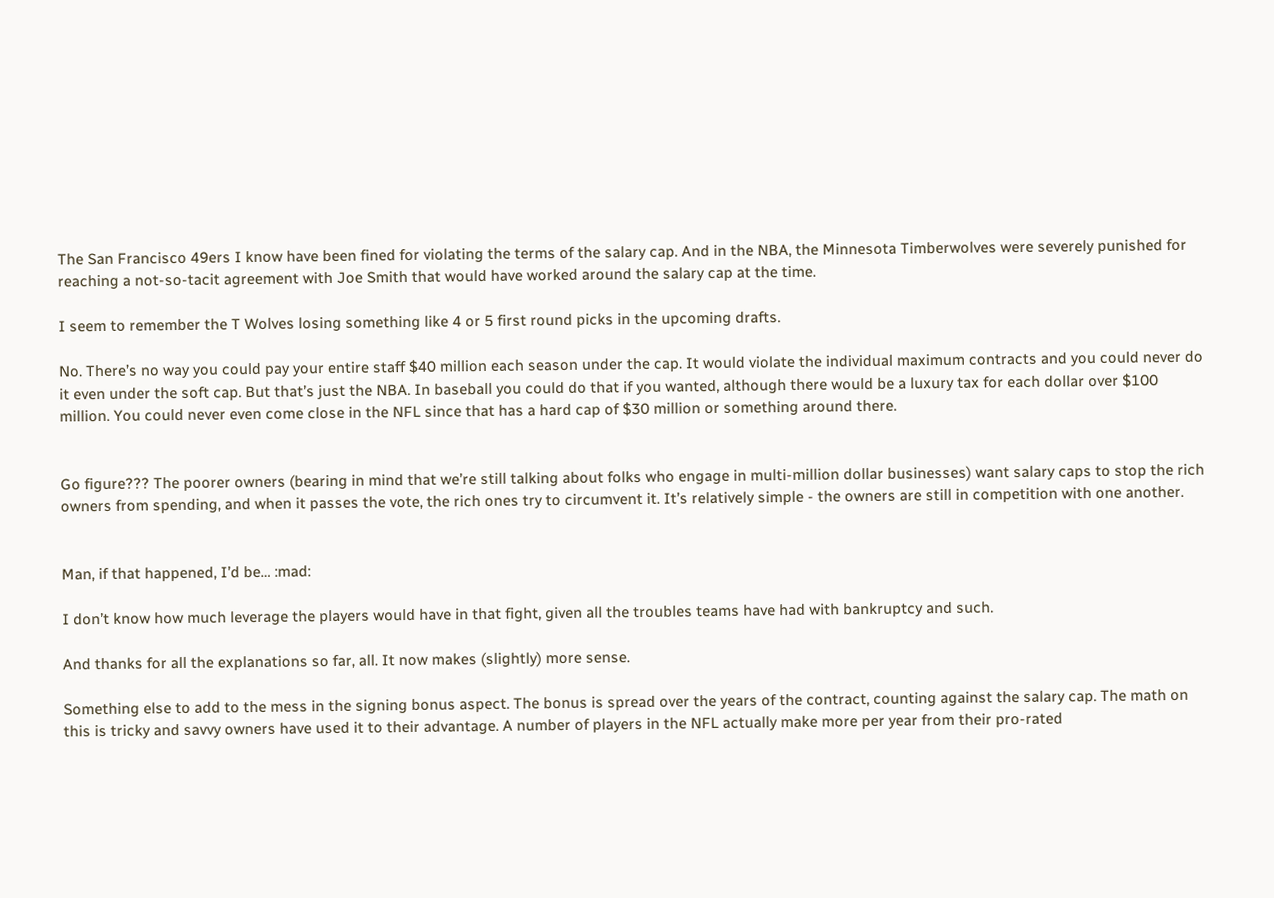The San Francisco 49ers I know have been fined for violating the terms of the salary cap. And in the NBA, the Minnesota Timberwolves were severely punished for reaching a not-so-tacit agreement with Joe Smith that would have worked around the salary cap at the time.

I seem to remember the T Wolves losing something like 4 or 5 first round picks in the upcoming drafts.

No. There’s no way you could pay your entire staff $40 million each season under the cap. It would violate the individual maximum contracts and you could never do it even under the soft cap. But that’s just the NBA. In baseball you could do that if you wanted, although there would be a luxury tax for each dollar over $100 million. You could never even come close in the NFL since that has a hard cap of $30 million or something around there.


Go figure??? The poorer owners (bearing in mind that we’re still talking about folks who engage in multi-million dollar businesses) want salary caps to stop the rich owners from spending, and when it passes the vote, the rich ones try to circumvent it. It’s relatively simple - the owners are still in competition with one another.


Man, if that happened, I’d be… :mad:

I don’t know how much leverage the players would have in that fight, given all the troubles teams have had with bankruptcy and such.

And thanks for all the explanations so far, all. It now makes (slightly) more sense.

Something else to add to the mess in the signing bonus aspect. The bonus is spread over the years of the contract, counting against the salary cap. The math on this is tricky and savvy owners have used it to their advantage. A number of players in the NFL actually make more per year from their pro-rated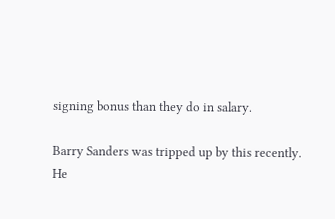signing bonus than they do in salary.

Barry Sanders was tripped up by this recently. He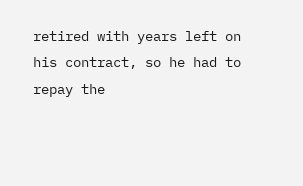retired with years left on his contract, so he had to repay the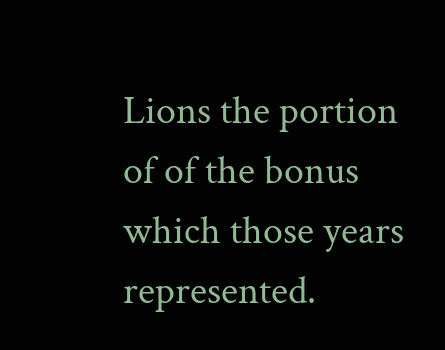Lions the portion of of the bonus which those years represented.